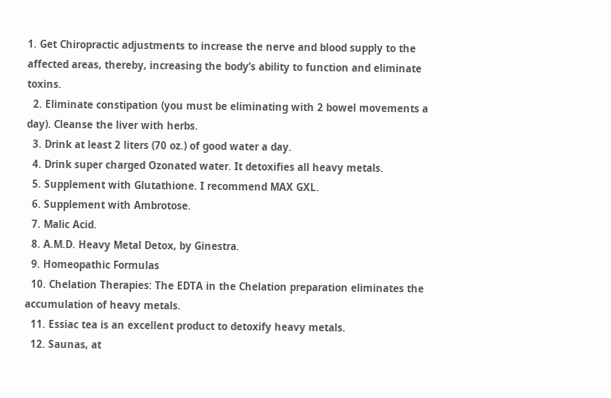1. Get Chiropractic adjustments to increase the nerve and blood supply to the affected areas, thereby, increasing the body’s ability to function and eliminate toxins.
  2. Eliminate constipation (you must be eliminating with 2 bowel movements a day). Cleanse the liver with herbs.
  3. Drink at least 2 liters (70 oz.) of good water a day.
  4. Drink super charged Ozonated water. It detoxifies all heavy metals.
  5. Supplement with Glutathione. I recommend MAX GXL.
  6. Supplement with Ambrotose.
  7. Malic Acid.
  8. A.M.D. Heavy Metal Detox, by Ginestra.
  9. Homeopathic Formulas
  10. Chelation Therapies: The EDTA in the Chelation preparation eliminates the accumulation of heavy metals.
  11. Essiac tea is an excellent product to detoxify heavy metals.
  12. Saunas, at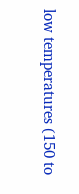low temperatures (150 to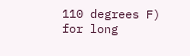110 degrees F) for long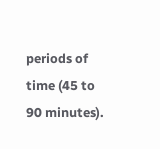periods of time (45 to 90 minutes).